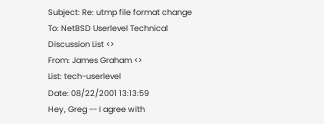Subject: Re: utmp file format change
To: NetBSD Userlevel Technical Discussion List <>
From: James Graham <>
List: tech-userlevel
Date: 08/22/2001 13:13:59
Hey, Greg -- I agree with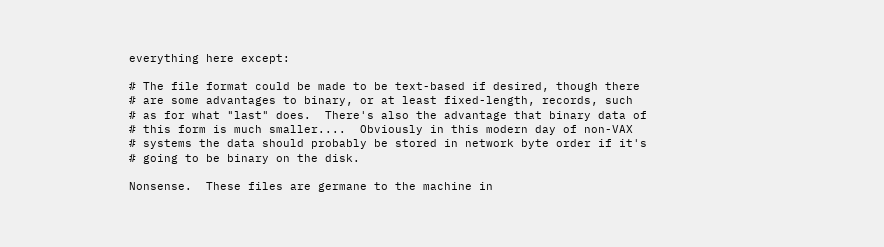everything here except:

# The file format could be made to be text-based if desired, though there
# are some advantages to binary, or at least fixed-length, records, such
# as for what "last" does.  There's also the advantage that binary data of
# this form is much smaller....  Obviously in this modern day of non-VAX
# systems the data should probably be stored in network byte order if it's
# going to be binary on the disk.

Nonsense.  These files are germane to the machine in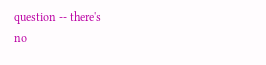question -- there's
no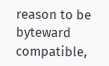reason to be byteward compatible,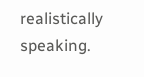realistically speaking.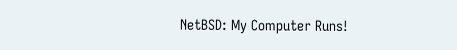NetBSD: My Computer Runs!